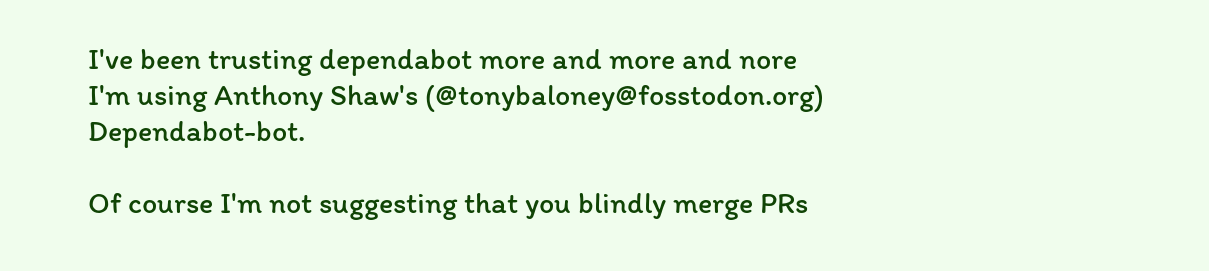I've been trusting dependabot more and more and nore I'm using Anthony Shaw's (@tonybaloney@fosstodon.org) Dependabot-bot.

Of course I'm not suggesting that you blindly merge PRs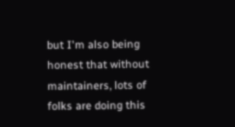but I'm also being honest that without maintainers, lots of folks are doing this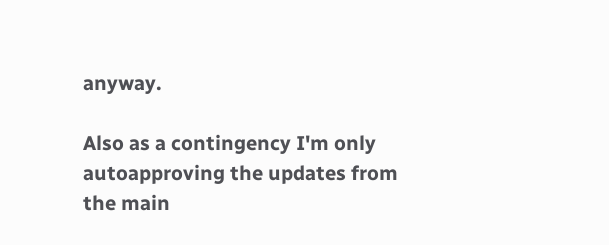anyway.

Also as a contingency I'm only autoapproving the updates from the main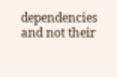dependencies and not their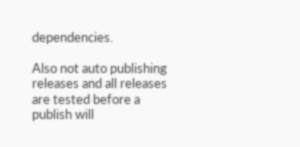dependencies.

Also not auto publishing releases and all releases are tested before a publish will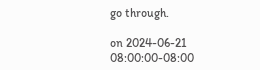go through.

on 2024-06-21 08:00:00-08:00